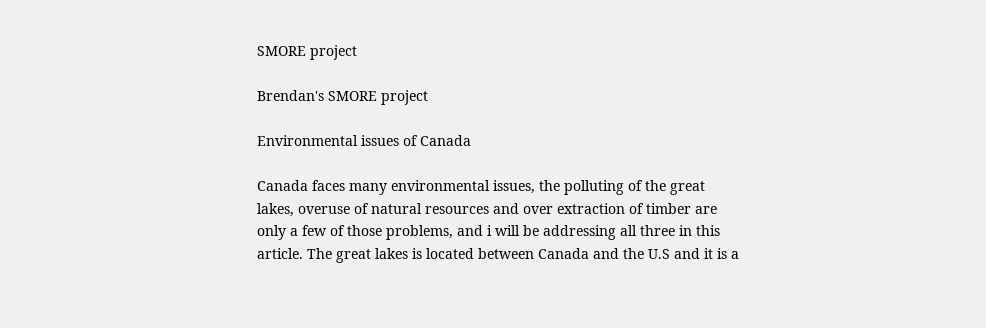SMORE project

Brendan's SMORE project

Environmental issues of Canada

Canada faces many environmental issues, the polluting of the great lakes, overuse of natural resources and over extraction of timber are only a few of those problems, and i will be addressing all three in this article. The great lakes is located between Canada and the U.S and it is a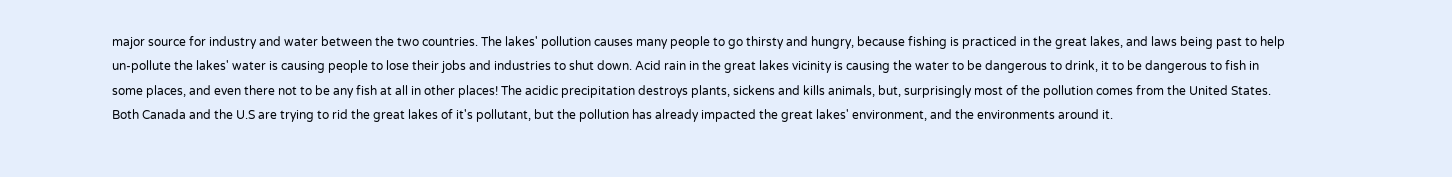major source for industry and water between the two countries. The lakes' pollution causes many people to go thirsty and hungry, because fishing is practiced in the great lakes, and laws being past to help un-pollute the lakes' water is causing people to lose their jobs and industries to shut down. Acid rain in the great lakes vicinity is causing the water to be dangerous to drink, it to be dangerous to fish in some places, and even there not to be any fish at all in other places! The acidic precipitation destroys plants, sickens and kills animals, but, surprisingly most of the pollution comes from the United States. Both Canada and the U.S are trying to rid the great lakes of it's pollutant, but the pollution has already impacted the great lakes' environment, and the environments around it.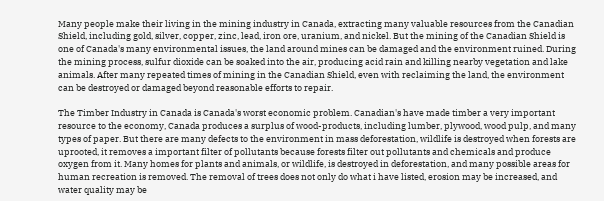Many people make their living in the mining industry in Canada, extracting many valuable resources from the Canadian Shield, including gold, silver, copper, zinc, lead, iron ore, uranium, and nickel. But the mining of the Canadian Shield is one of Canada's many environmental issues, the land around mines can be damaged and the environment ruined. During the mining process, sulfur dioxide can be soaked into the air, producing acid rain and killing nearby vegetation and lake animals. After many repeated times of mining in the Canadian Shield, even with reclaiming the land, the environment can be destroyed or damaged beyond reasonable efforts to repair.

The Timber Industry in Canada is Canada's worst economic problem. Canadian's have made timber a very important resource to the economy, Canada produces a surplus of wood-products, including lumber, plywood, wood pulp, and many types of paper. But there are many defects to the environment in mass deforestation, wildlife is destroyed when forests are uprooted, it removes a important filter of pollutants because forests filter out pollutants and chemicals and produce oxygen from it. Many homes for plants and animals, or wildlife, is destroyed in deforestation, and many possible areas for human recreation is removed. The removal of trees does not only do what i have listed, erosion may be increased, and water quality may be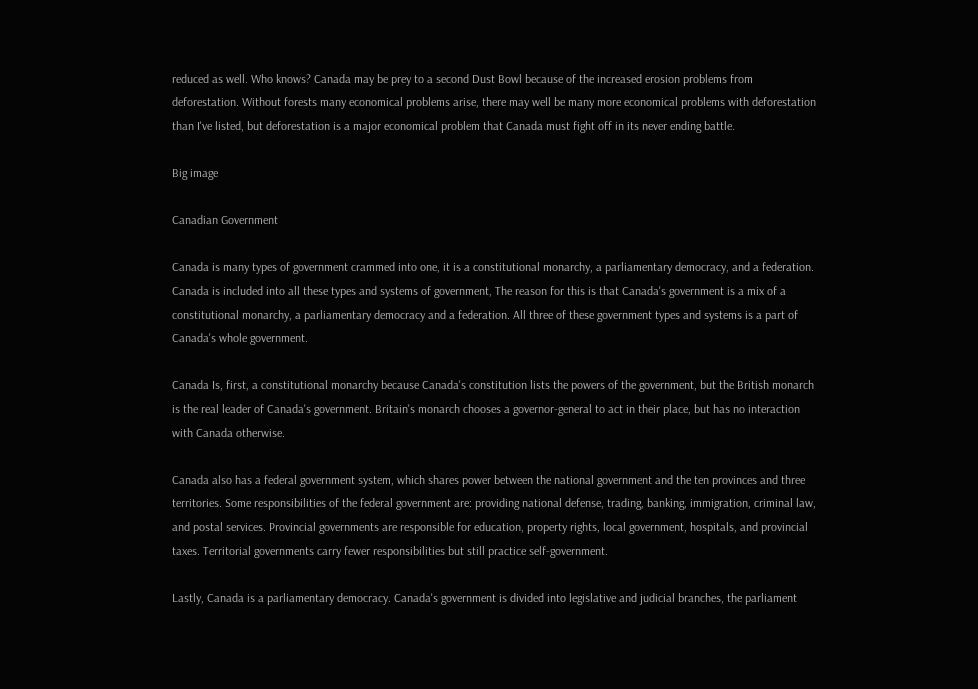reduced as well. Who knows? Canada may be prey to a second Dust Bowl because of the increased erosion problems from deforestation. Without forests many economical problems arise, there may well be many more economical problems with deforestation than I've listed, but deforestation is a major economical problem that Canada must fight off in its never ending battle.

Big image

Canadian Government

Canada is many types of government crammed into one, it is a constitutional monarchy, a parliamentary democracy, and a federation. Canada is included into all these types and systems of government, The reason for this is that Canada's government is a mix of a constitutional monarchy, a parliamentary democracy and a federation. All three of these government types and systems is a part of Canada's whole government.

Canada Is, first, a constitutional monarchy because Canada's constitution lists the powers of the government, but the British monarch is the real leader of Canada's government. Britain's monarch chooses a governor-general to act in their place, but has no interaction with Canada otherwise.

Canada also has a federal government system, which shares power between the national government and the ten provinces and three territories. Some responsibilities of the federal government are: providing national defense, trading, banking, immigration, criminal law, and postal services. Provincial governments are responsible for education, property rights, local government, hospitals, and provincial taxes. Territorial governments carry fewer responsibilities but still practice self-government.

Lastly, Canada is a parliamentary democracy. Canada's government is divided into legislative and judicial branches, the parliament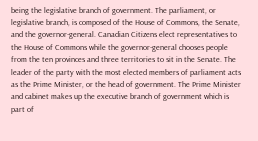being the legislative branch of government. The parliament, or legislative branch, is composed of the House of Commons, the Senate, and the governor-general. Canadian Citizens elect representatives to the House of Commons while the governor-general chooses people from the ten provinces and three territories to sit in the Senate. The leader of the party with the most elected members of parliament acts as the Prime Minister, or the head of government. The Prime Minister and cabinet makes up the executive branch of government which is part of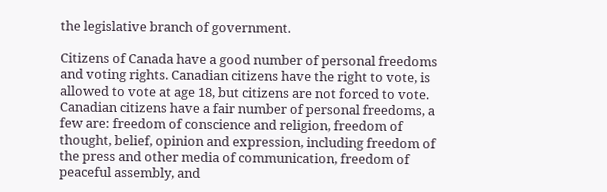the legislative branch of government.

Citizens of Canada have a good number of personal freedoms and voting rights. Canadian citizens have the right to vote, is allowed to vote at age 18, but citizens are not forced to vote. Canadian citizens have a fair number of personal freedoms, a few are: freedom of conscience and religion, freedom of thought, belief, opinion and expression, including freedom of the press and other media of communication, freedom of peaceful assembly, and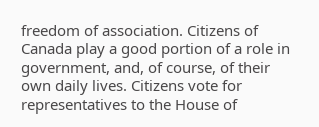freedom of association. Citizens of Canada play a good portion of a role in government, and, of course, of their own daily lives. Citizens vote for representatives to the House of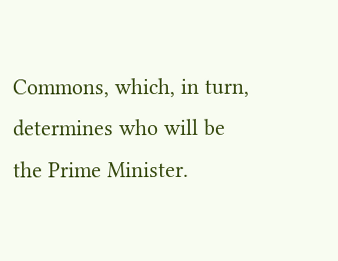Commons, which, in turn, determines who will be the Prime Minister.